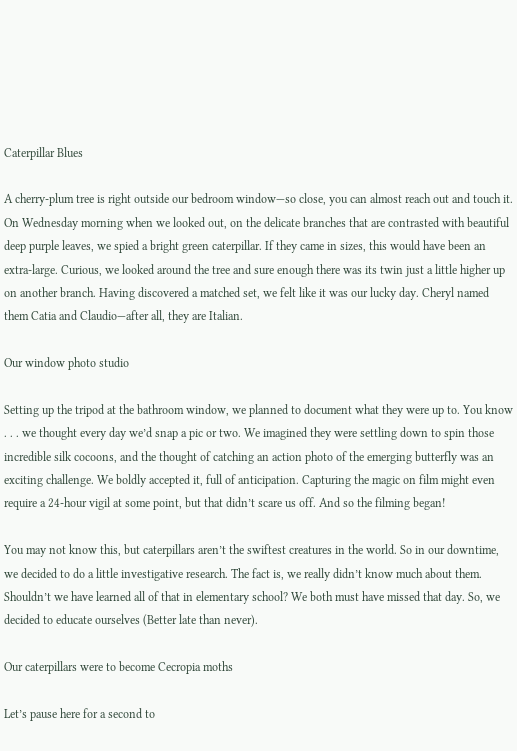Caterpillar Blues

A cherry-plum tree is right outside our bedroom window—so close, you can almost reach out and touch it. On Wednesday morning when we looked out, on the delicate branches that are contrasted with beautiful deep purple leaves, we spied a bright green caterpillar. If they came in sizes, this would have been an extra-large. Curious, we looked around the tree and sure enough there was its twin just a little higher up on another branch. Having discovered a matched set, we felt like it was our lucky day. Cheryl named them Catia and Claudio—after all, they are Italian.

Our window photo studio

Setting up the tripod at the bathroom window, we planned to document what they were up to. You know . . . we thought every day we’d snap a pic or two. We imagined they were settling down to spin those incredible silk cocoons, and the thought of catching an action photo of the emerging butterfly was an exciting challenge. We boldly accepted it, full of anticipation. Capturing the magic on film might even require a 24-hour vigil at some point, but that didn’t scare us off. And so the filming began!

You may not know this, but caterpillars aren’t the swiftest creatures in the world. So in our downtime, we decided to do a little investigative research. The fact is, we really didn’t know much about them. Shouldn’t we have learned all of that in elementary school? We both must have missed that day. So, we decided to educate ourselves (Better late than never).

Our caterpillars were to become Cecropia moths

Let’s pause here for a second to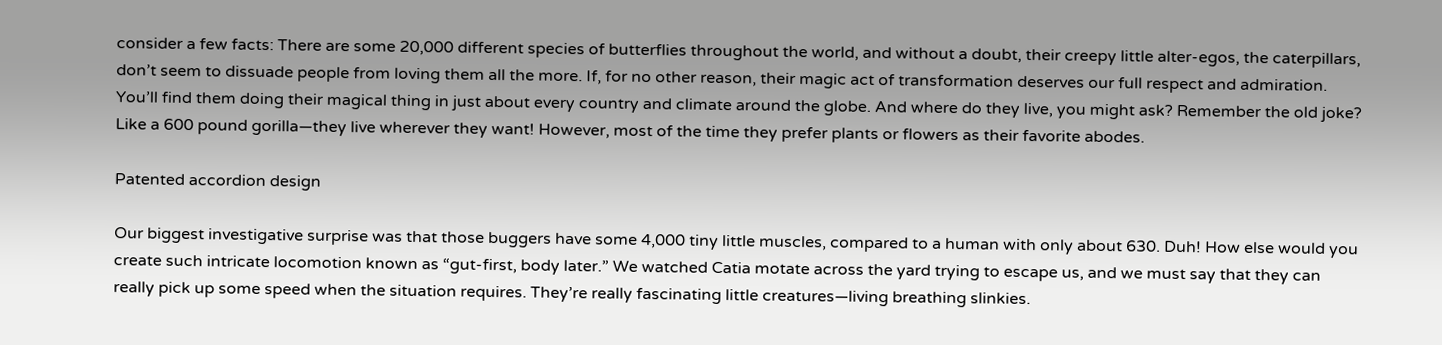consider a few facts: There are some 20,000 different species of butterflies throughout the world, and without a doubt, their creepy little alter-egos, the caterpillars, don’t seem to dissuade people from loving them all the more. If, for no other reason, their magic act of transformation deserves our full respect and admiration. You’ll find them doing their magical thing in just about every country and climate around the globe. And where do they live, you might ask? Remember the old joke? Like a 600 pound gorilla—they live wherever they want! However, most of the time they prefer plants or flowers as their favorite abodes.

Patented accordion design

Our biggest investigative surprise was that those buggers have some 4,000 tiny little muscles, compared to a human with only about 630. Duh! How else would you create such intricate locomotion known as “gut-first, body later.” We watched Catia motate across the yard trying to escape us, and we must say that they can really pick up some speed when the situation requires. They’re really fascinating little creatures—living breathing slinkies.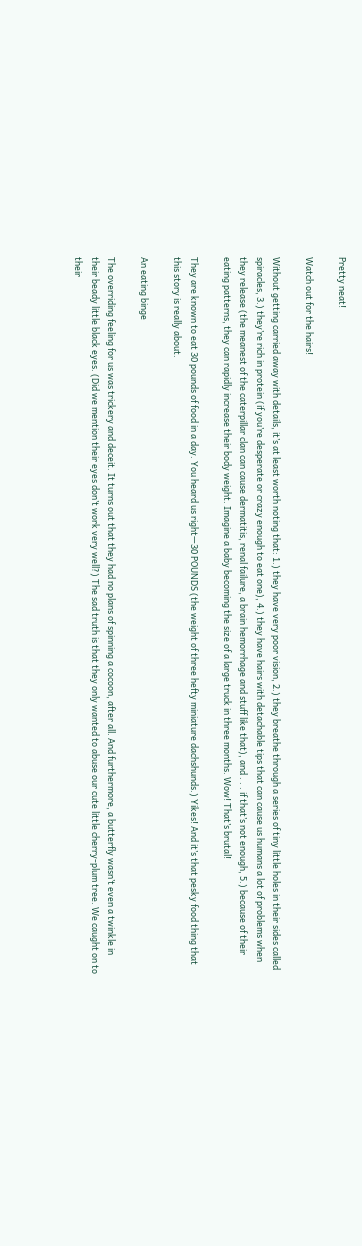Pretty neat!

Watch out for the hairs!

Without getting carried away with details, it’s at least worth noting that: 1.) they have very poor vision, 2.) they breathe through a series of tiny little holes in their sides called spiracles, 3.) they’re rich in protein (if you’re desperate or crazy enough to eat one), 4.) they have hairs with detachable tips that can cause us humans a lot of problems when they release (the meanest of the caterpillar clan can cause dermatitis, renal failure, a brain hemorrhage and stuff like that), and . . . if that’s not enough, 5.) because of their eating patterns, they can rapidly increase their body weight. Imagine a baby becoming the size of a large truck in three months. Wow! That’s brutal!

They are known to eat 30 pounds of food in a day. You heard us right—30 POUNDS (the weight of three hefty miniature dachshunds.) Yikes! And it’s that pesky food thing that this story is really about.

An eating binge

The overriding feeling for us was trickery and deceit. It turns out that they had no plans of spinning a cocoon, after all. And furthermore, a butterfly wasn’t even a twinkle in their beady little black eyes. (Did we mention their eyes don’t work very well?) The sad truth is that they only wanted to abuse our cute little cherry-plum tree. We caught on to their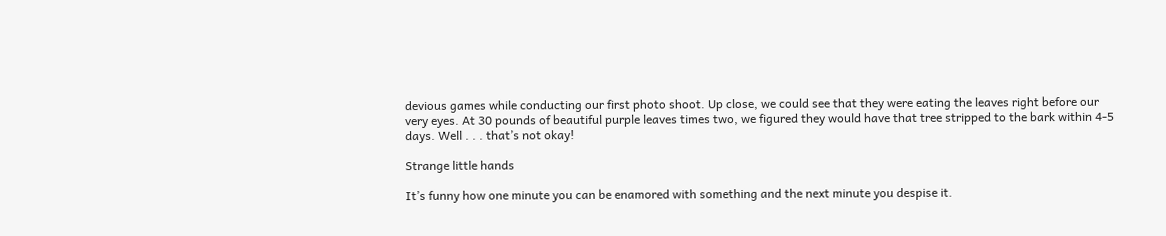devious games while conducting our first photo shoot. Up close, we could see that they were eating the leaves right before our very eyes. At 30 pounds of beautiful purple leaves times two, we figured they would have that tree stripped to the bark within 4-5 days. Well . . . that’s not okay!

Strange little hands

It’s funny how one minute you can be enamored with something and the next minute you despise it.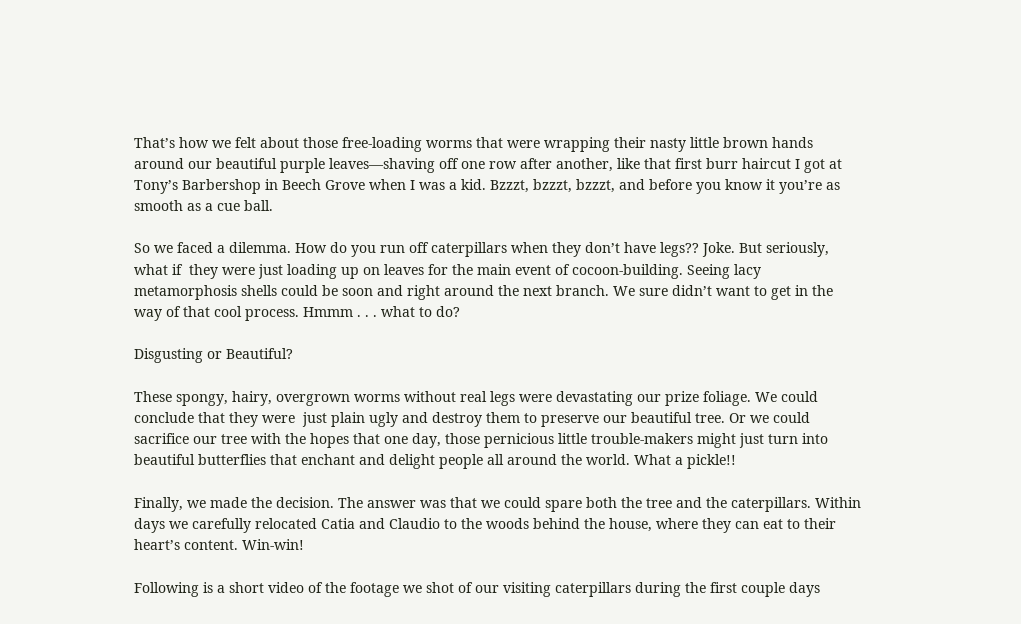That’s how we felt about those free-loading worms that were wrapping their nasty little brown hands around our beautiful purple leaves—shaving off one row after another, like that first burr haircut I got at Tony’s Barbershop in Beech Grove when I was a kid. Bzzzt, bzzzt, bzzzt, and before you know it you’re as smooth as a cue ball.

So we faced a dilemma. How do you run off caterpillars when they don’t have legs?? Joke. But seriously, what if  they were just loading up on leaves for the main event of cocoon-building. Seeing lacy metamorphosis shells could be soon and right around the next branch. We sure didn’t want to get in the way of that cool process. Hmmm . . . what to do?

Disgusting or Beautiful?

These spongy, hairy, overgrown worms without real legs were devastating our prize foliage. We could conclude that they were  just plain ugly and destroy them to preserve our beautiful tree. Or we could sacrifice our tree with the hopes that one day, those pernicious little trouble-makers might just turn into beautiful butterflies that enchant and delight people all around the world. What a pickle!!

Finally, we made the decision. The answer was that we could spare both the tree and the caterpillars. Within days we carefully relocated Catia and Claudio to the woods behind the house, where they can eat to their heart’s content. Win-win!

Following is a short video of the footage we shot of our visiting caterpillars during the first couple days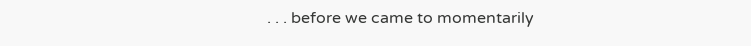. . . before we came to momentarily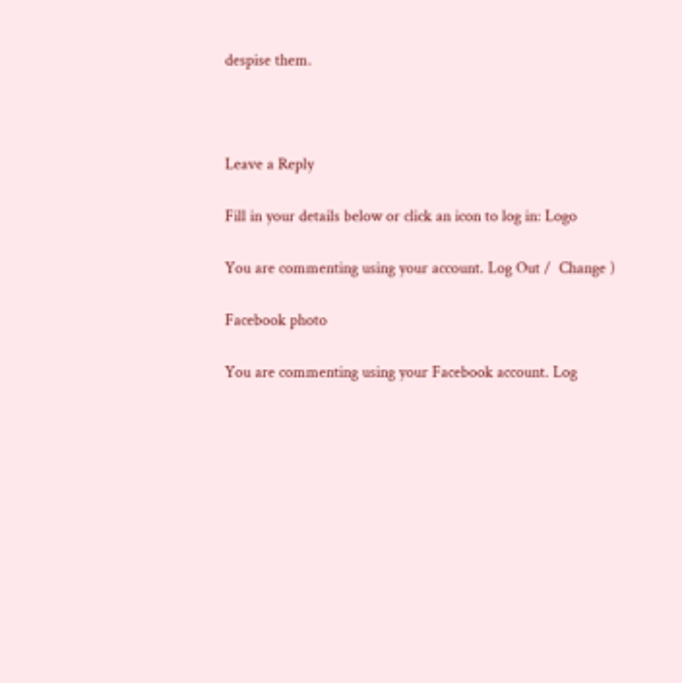despise them.



Leave a Reply

Fill in your details below or click an icon to log in: Logo

You are commenting using your account. Log Out /  Change )

Facebook photo

You are commenting using your Facebook account. Log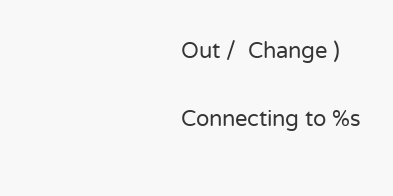Out /  Change )

Connecting to %s